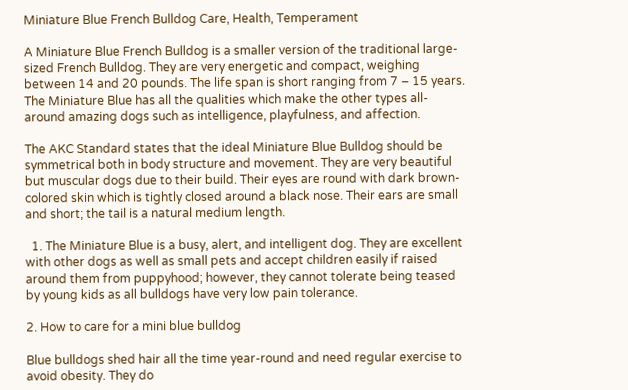Miniature Blue French Bulldog Care, Health, Temperament

A Miniature Blue French Bulldog is a smaller version of the traditional large-sized French Bulldog. They are very energetic and compact, weighing between 14 and 20 pounds. The life span is short ranging from 7 – 15 years. The Miniature Blue has all the qualities which make the other types all-around amazing dogs such as intelligence, playfulness, and affection.

The AKC Standard states that the ideal Miniature Blue Bulldog should be symmetrical both in body structure and movement. They are very beautiful but muscular dogs due to their build. Their eyes are round with dark brown-colored skin which is tightly closed around a black nose. Their ears are small and short; the tail is a natural medium length.

  1. The Miniature Blue is a busy, alert, and intelligent dog. They are excellent with other dogs as well as small pets and accept children easily if raised around them from puppyhood; however, they cannot tolerate being teased by young kids as all bulldogs have very low pain tolerance.

2. How to care for a mini blue bulldog

Blue bulldogs shed hair all the time year-round and need regular exercise to avoid obesity. They do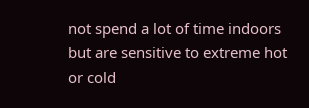not spend a lot of time indoors but are sensitive to extreme hot or cold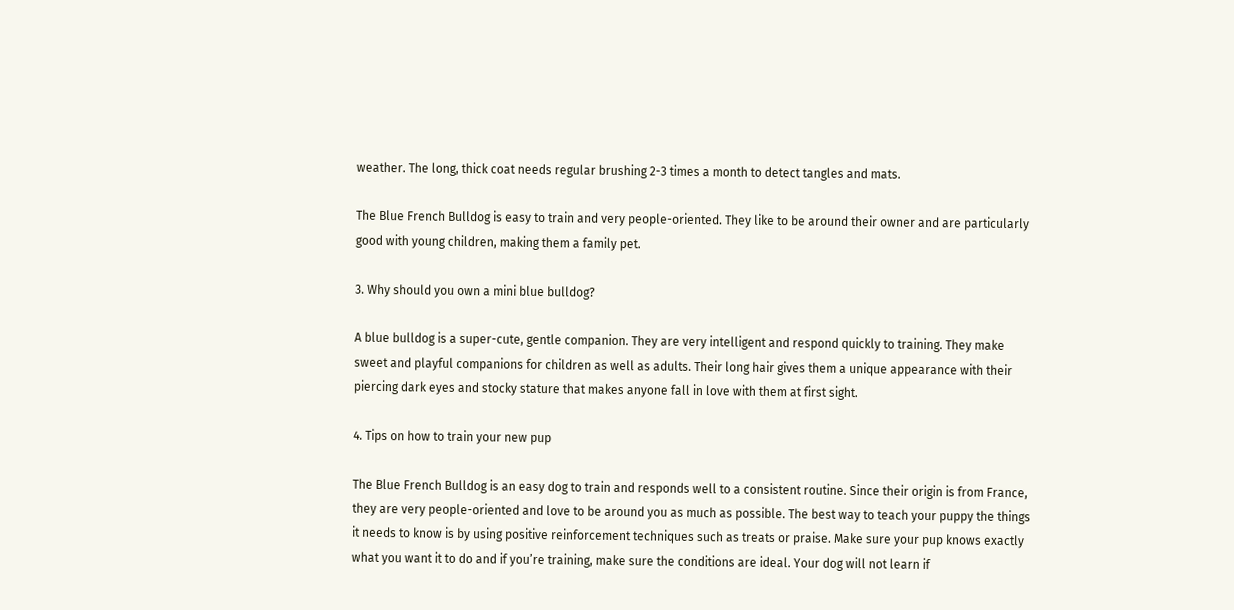weather. The long, thick coat needs regular brushing 2-3 times a month to detect tangles and mats.

The Blue French Bulldog is easy to train and very people-oriented. They like to be around their owner and are particularly good with young children, making them a family pet.

3. Why should you own a mini blue bulldog?

A blue bulldog is a super-cute, gentle companion. They are very intelligent and respond quickly to training. They make sweet and playful companions for children as well as adults. Their long hair gives them a unique appearance with their piercing dark eyes and stocky stature that makes anyone fall in love with them at first sight.

4. Tips on how to train your new pup

The Blue French Bulldog is an easy dog to train and responds well to a consistent routine. Since their origin is from France, they are very people-oriented and love to be around you as much as possible. The best way to teach your puppy the things it needs to know is by using positive reinforcement techniques such as treats or praise. Make sure your pup knows exactly what you want it to do and if you’re training, make sure the conditions are ideal. Your dog will not learn if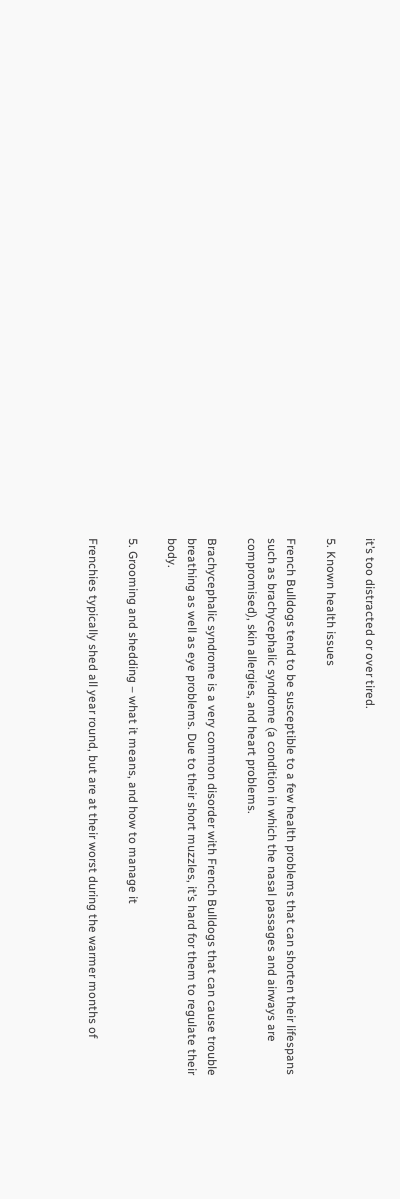it’s too distracted or over tired.

5. Known health issues

French Bulldogs tend to be susceptible to a few health problems that can shorten their lifespans such as brachycephalic syndrome (a condition in which the nasal passages and airways are compromised), skin allergies, and heart problems.

Brachycephalic syndrome is a very common disorder with French Bulldogs that can cause trouble breathing as well as eye problems. Due to their short muzzles, it’s hard for them to regulate their body.

5. Grooming and shedding – what it means, and how to manage it

Frenchies typically shed all year round, but are at their worst during the warmer months of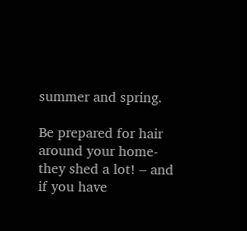summer and spring.

Be prepared for hair around your home- they shed a lot! – and if you have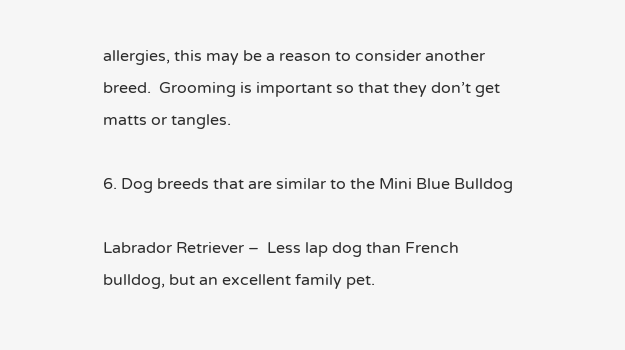allergies, this may be a reason to consider another breed.  Grooming is important so that they don’t get matts or tangles.

6. Dog breeds that are similar to the Mini Blue Bulldog

Labrador Retriever –  Less lap dog than French bulldog, but an excellent family pet.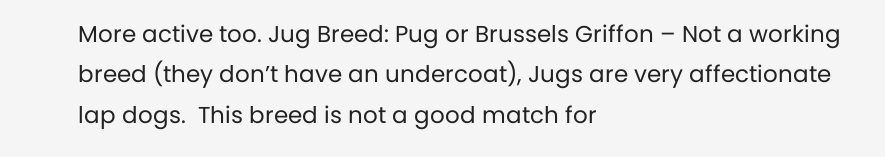More active too. Jug Breed: Pug or Brussels Griffon – Not a working breed (they don’t have an undercoat), Jugs are very affectionate lap dogs.  This breed is not a good match for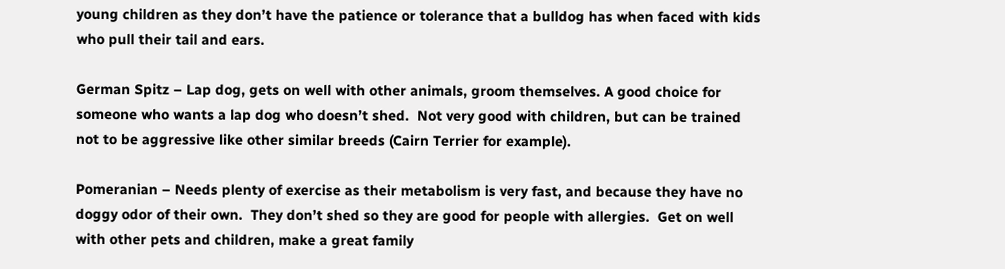young children as they don’t have the patience or tolerance that a bulldog has when faced with kids who pull their tail and ears.

German Spitz – Lap dog, gets on well with other animals, groom themselves. A good choice for someone who wants a lap dog who doesn’t shed.  Not very good with children, but can be trained not to be aggressive like other similar breeds (Cairn Terrier for example).

Pomeranian – Needs plenty of exercise as their metabolism is very fast, and because they have no doggy odor of their own.  They don’t shed so they are good for people with allergies.  Get on well with other pets and children, make a great family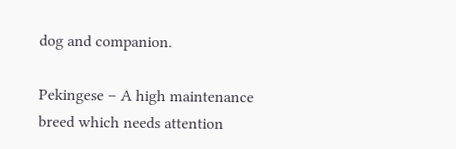dog and companion.

Pekingese – A high maintenance breed which needs attention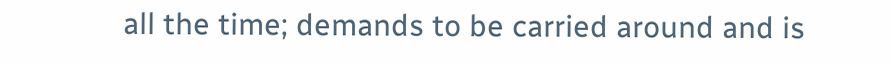all the time; demands to be carried around and is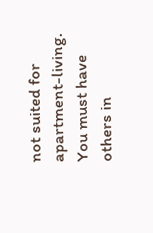not suited for apartment-living. You must have others in